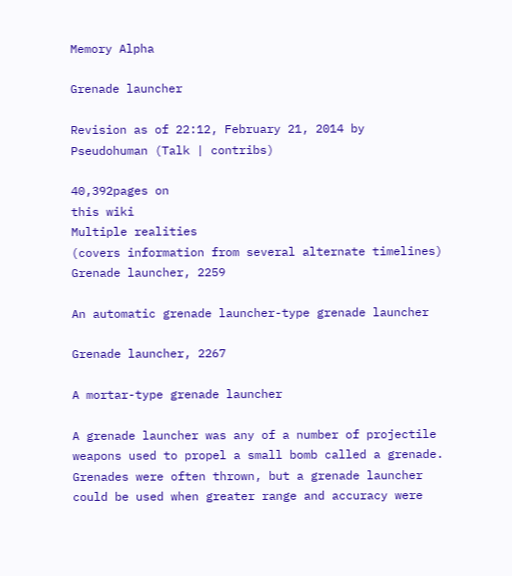Memory Alpha

Grenade launcher

Revision as of 22:12, February 21, 2014 by Pseudohuman (Talk | contribs)

40,392pages on
this wiki
Multiple realities
(covers information from several alternate timelines)
Grenade launcher, 2259

An automatic grenade launcher-type grenade launcher

Grenade launcher, 2267

A mortar-type grenade launcher

A grenade launcher was any of a number of projectile weapons used to propel a small bomb called a grenade. Grenades were often thrown, but a grenade launcher could be used when greater range and accuracy were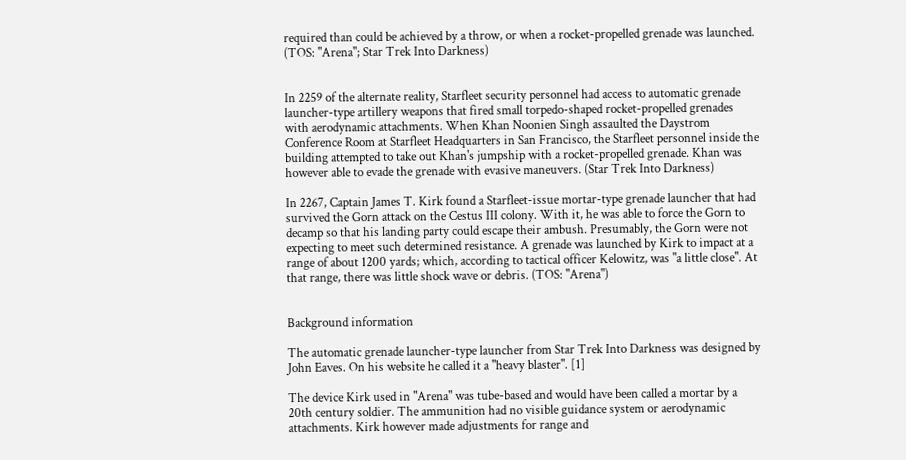required than could be achieved by a throw, or when a rocket-propelled grenade was launched. (TOS: "Arena"; Star Trek Into Darkness)


In 2259 of the alternate reality, Starfleet security personnel had access to automatic grenade launcher-type artillery weapons that fired small torpedo-shaped rocket-propelled grenades with aerodynamic attachments. When Khan Noonien Singh assaulted the Daystrom Conference Room at Starfleet Headquarters in San Francisco, the Starfleet personnel inside the building attempted to take out Khan's jumpship with a rocket-propelled grenade. Khan was however able to evade the grenade with evasive maneuvers. (Star Trek Into Darkness)

In 2267, Captain James T. Kirk found a Starfleet-issue mortar-type grenade launcher that had survived the Gorn attack on the Cestus III colony. With it, he was able to force the Gorn to decamp so that his landing party could escape their ambush. Presumably, the Gorn were not expecting to meet such determined resistance. A grenade was launched by Kirk to impact at a range of about 1200 yards; which, according to tactical officer Kelowitz, was "a little close". At that range, there was little shock wave or debris. (TOS: "Arena")


Background information

The automatic grenade launcher-type launcher from Star Trek Into Darkness was designed by John Eaves. On his website he called it a "heavy blaster". [1]

The device Kirk used in "Arena" was tube-based and would have been called a mortar by a 20th century soldier. The ammunition had no visible guidance system or aerodynamic attachments. Kirk however made adjustments for range and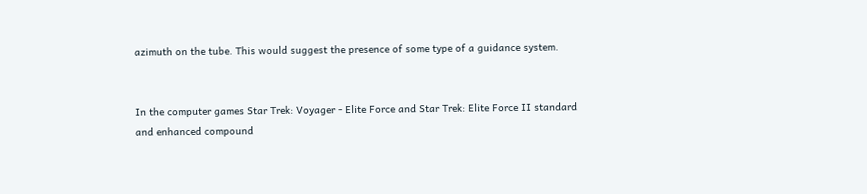azimuth on the tube. This would suggest the presence of some type of a guidance system.


In the computer games Star Trek: Voyager - Elite Force and Star Trek: Elite Force II standard and enhanced compound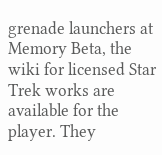grenade launchers at Memory Beta, the wiki for licensed Star Trek works are available for the player. They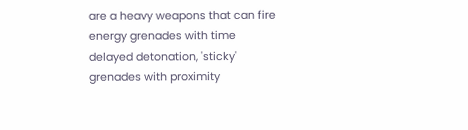are a heavy weapons that can fire energy grenades with time delayed detonation, 'sticky' grenades with proximity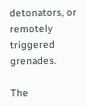detonators, or remotely triggered grenades.

The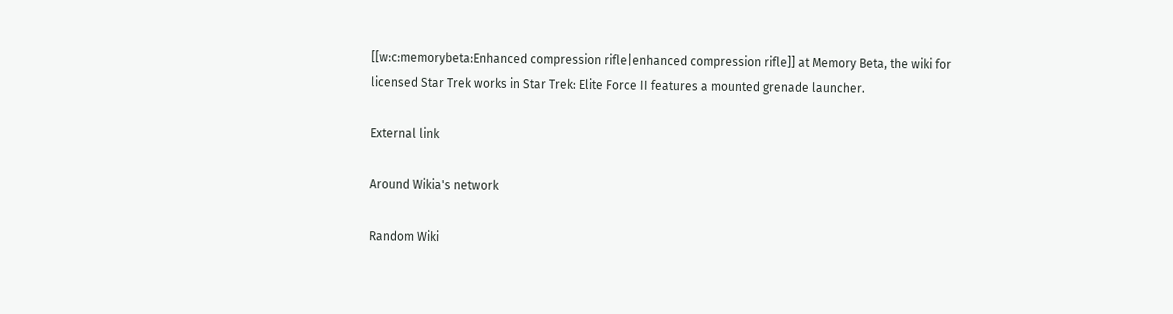[[w:c:memorybeta:Enhanced compression rifle|enhanced compression rifle]] at Memory Beta, the wiki for licensed Star Trek works in Star Trek: Elite Force II features a mounted grenade launcher.

External link

Around Wikia's network

Random Wiki